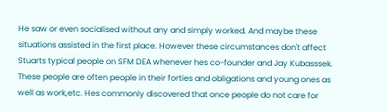He saw or even socialised without any and simply worked. And maybe these situations assisted in the first place. However these circumstances don't affect Stuarts typical people on SFM DEA whenever hes co-founder and Jay Kubasssek. These people are often people in their forties and obligations and young ones as well as work,etc. Hes commonly discovered that once people do not care for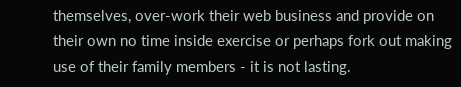themselves, over-work their web business and provide on their own no time inside exercise or perhaps fork out making use of their family members - it is not lasting.